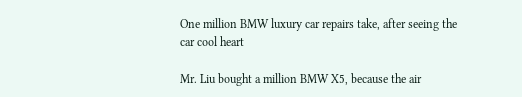One million BMW luxury car repairs take, after seeing the car cool heart

Mr. Liu bought a million BMW X5, because the air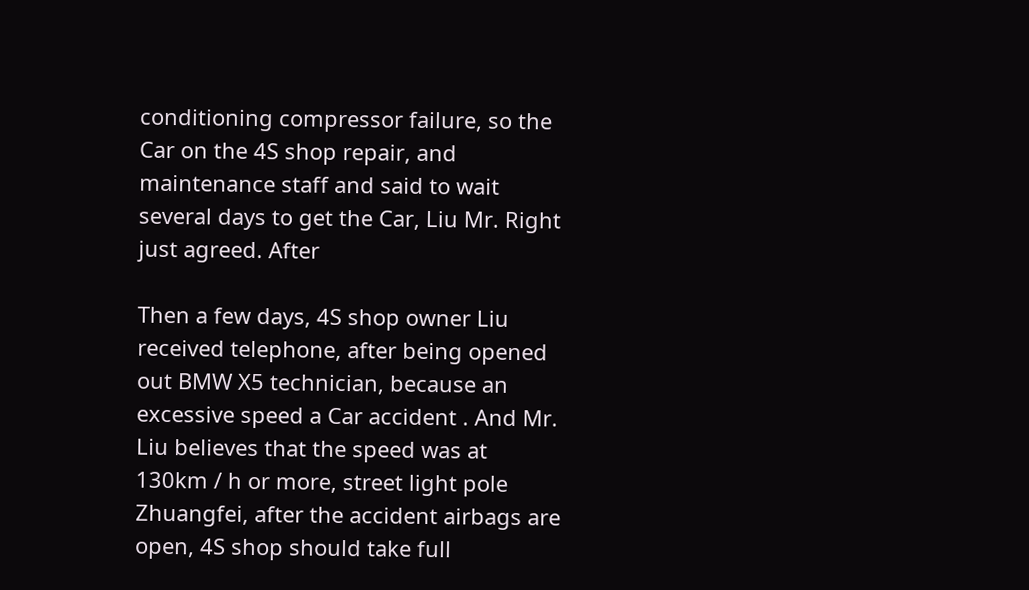conditioning compressor failure, so the Car on the 4S shop repair, and maintenance staff and said to wait several days to get the Car, Liu Mr. Right just agreed. After

Then a few days, 4S shop owner Liu received telephone, after being opened out BMW X5 technician, because an excessive speed a Car accident . And Mr. Liu believes that the speed was at 130km / h or more, street light pole Zhuangfei, after the accident airbags are open, 4S shop should take full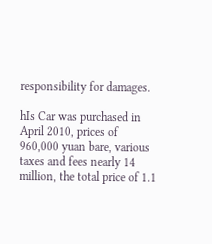responsibility for damages.

hIs Car was purchased in April 2010, prices of 960,000 yuan bare, various taxes and fees nearly 14 million, the total price of 1.1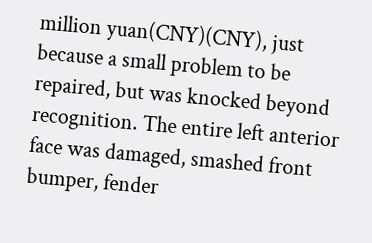million yuan(CNY)(CNY), just because a small problem to be repaired, but was knocked beyond recognition. The entire left anterior face was damaged, smashed front bumper, fender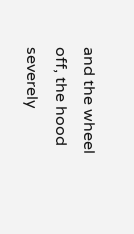and the wheel off, the hood severely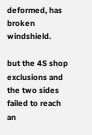deformed, has broken windshield.

but the 4S shop exclusions and the two sides failed to reach an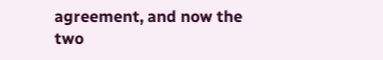agreement, and now the two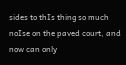sides to thIs thing so much noIse on the paved court, and now can only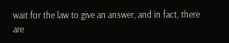wait for the law to give an answer, and in fact, there are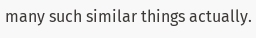many such similar things actually.